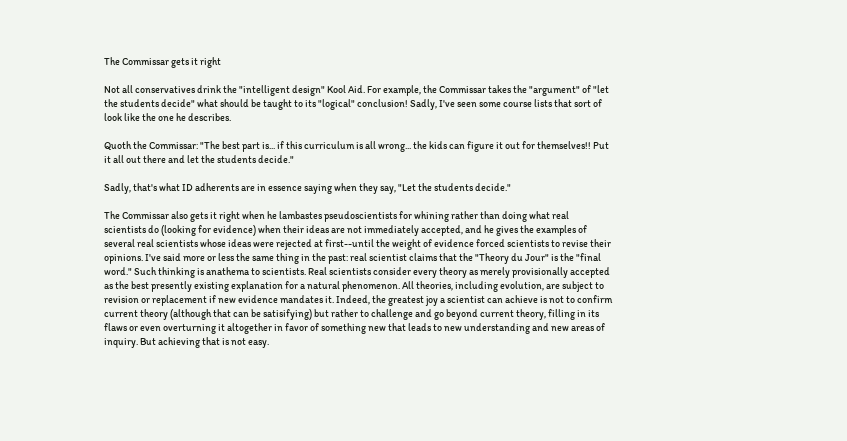The Commissar gets it right

Not all conservatives drink the "intelligent design" Kool Aid. For example, the Commissar takes the "argument" of "let the students decide" what should be taught to its "logical" conclusion! Sadly, I've seen some course lists that sort of look like the one he describes.

Quoth the Commissar: "The best part is... if this curriculum is all wrong... the kids can figure it out for themselves!! Put it all out there and let the students decide."

Sadly, that's what ID adherents are in essence saying when they say, "Let the students decide."

The Commissar also gets it right when he lambastes pseudoscientists for whining rather than doing what real scientists do (looking for evidence) when their ideas are not immediately accepted, and he gives the examples of several real scientists whose ideas were rejected at first--until the weight of evidence forced scientists to revise their opinions. I've said more or less the same thing in the past: real scientist claims that the "Theory du Jour" is the "final word." Such thinking is anathema to scientists. Real scientists consider every theory as merely provisionally accepted as the best presently existing explanation for a natural phenomenon. All theories, including evolution, are subject to revision or replacement if new evidence mandates it. Indeed, the greatest joy a scientist can achieve is not to confirm current theory (although that can be satisifying) but rather to challenge and go beyond current theory, filling in its flaws or even overturning it altogether in favor of something new that leads to new understanding and new areas of inquiry. But achieving that is not easy.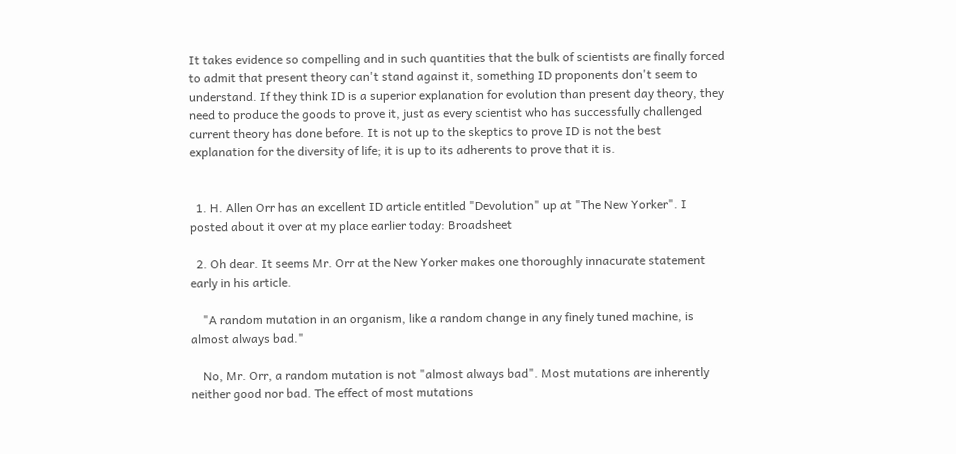It takes evidence so compelling and in such quantities that the bulk of scientists are finally forced to admit that present theory can't stand against it, something ID proponents don't seem to understand. If they think ID is a superior explanation for evolution than present day theory, they need to produce the goods to prove it, just as every scientist who has successfully challenged current theory has done before. It is not up to the skeptics to prove ID is not the best explanation for the diversity of life; it is up to its adherents to prove that it is.


  1. H. Allen Orr has an excellent ID article entitled "Devolution" up at "The New Yorker". I posted about it over at my place earlier today: Broadsheet

  2. Oh dear. It seems Mr. Orr at the New Yorker makes one thoroughly innacurate statement early in his article.

    "A random mutation in an organism, like a random change in any finely tuned machine, is almost always bad."

    No, Mr. Orr, a random mutation is not "almost always bad". Most mutations are inherently neither good nor bad. The effect of most mutations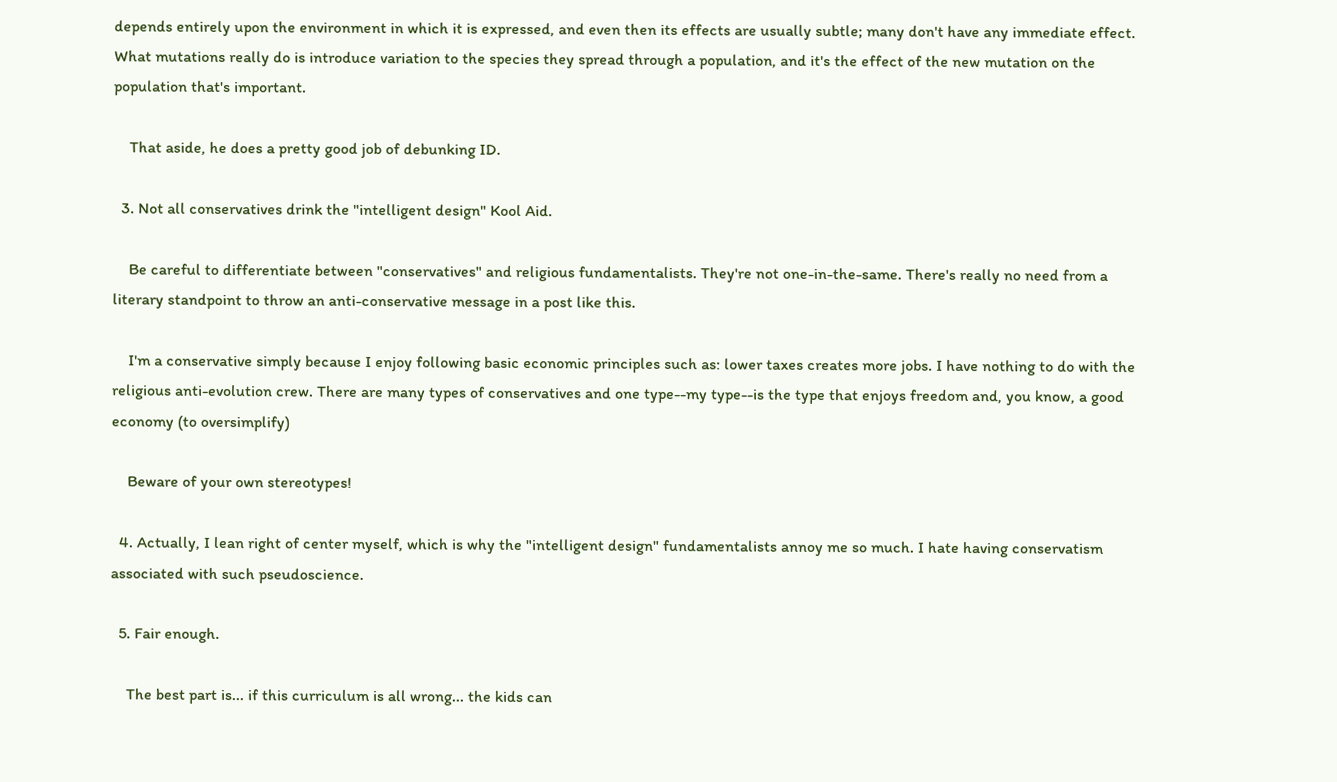depends entirely upon the environment in which it is expressed, and even then its effects are usually subtle; many don't have any immediate effect. What mutations really do is introduce variation to the species they spread through a population, and it's the effect of the new mutation on the population that's important.

    That aside, he does a pretty good job of debunking ID.

  3. Not all conservatives drink the "intelligent design" Kool Aid.

    Be careful to differentiate between "conservatives" and religious fundamentalists. They're not one-in-the-same. There's really no need from a literary standpoint to throw an anti-conservative message in a post like this.

    I'm a conservative simply because I enjoy following basic economic principles such as: lower taxes creates more jobs. I have nothing to do with the religious anti-evolution crew. There are many types of conservatives and one type--my type--is the type that enjoys freedom and, you know, a good economy (to oversimplify)

    Beware of your own stereotypes!

  4. Actually, I lean right of center myself, which is why the "intelligent design" fundamentalists annoy me so much. I hate having conservatism associated with such pseudoscience.

  5. Fair enough.

    The best part is... if this curriculum is all wrong... the kids can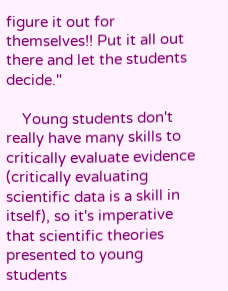figure it out for themselves!! Put it all out there and let the students decide."

    Young students don't really have many skills to critically evaluate evidence (critically evaluating scientific data is a skill in itself), so it's imperative that scientific theories presented to young students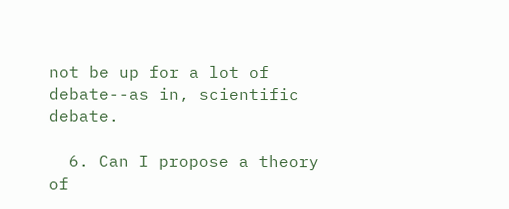not be up for a lot of debate--as in, scientific debate.

  6. Can I propose a theory of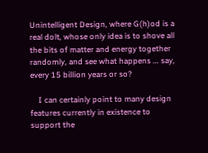Unintelligent Design, where G(h)od is a real dolt, whose only idea is to shove all the bits of matter and energy together randomly, and see what happens ... say, every 15 billion years or so?

    I can certainly point to many design features currently in existence to support the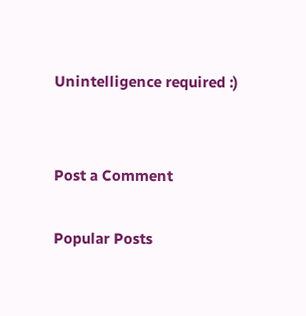Unintelligence required :)


Post a Comment

Popular Posts